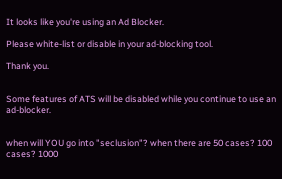It looks like you're using an Ad Blocker.

Please white-list or disable in your ad-blocking tool.

Thank you.


Some features of ATS will be disabled while you continue to use an ad-blocker.


when will YOU go into "seclusion"? when there are 50 cases? 100 cases? 1000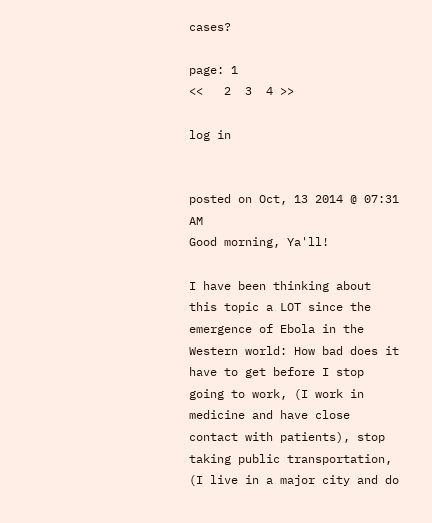cases?

page: 1
<<   2  3  4 >>

log in


posted on Oct, 13 2014 @ 07:31 AM
Good morning, Ya'll!

I have been thinking about this topic a LOT since the emergence of Ebola in the Western world: How bad does it have to get before I stop going to work, (I work in medicine and have close contact with patients), stop taking public transportation, (I live in a major city and do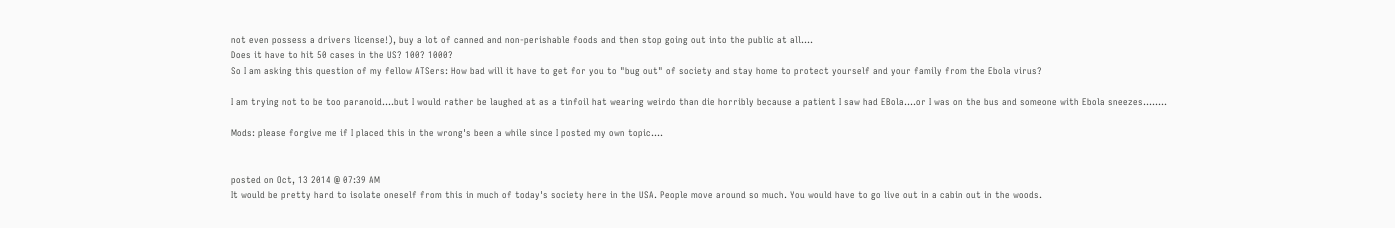not even possess a drivers license!), buy a lot of canned and non-perishable foods and then stop going out into the public at all....
Does it have to hit 50 cases in the US? 100? 1000?
So I am asking this question of my fellow ATSers: How bad will it have to get for you to "bug out" of society and stay home to protect yourself and your family from the Ebola virus?

I am trying not to be too paranoid....but I would rather be laughed at as a tinfoil hat wearing weirdo than die horribly because a patient I saw had EBola....or I was on the bus and someone with Ebola sneezes........

Mods: please forgive me if I placed this in the wrong's been a while since I posted my own topic....


posted on Oct, 13 2014 @ 07:39 AM
It would be pretty hard to isolate oneself from this in much of today's society here in the USA. People move around so much. You would have to go live out in a cabin out in the woods.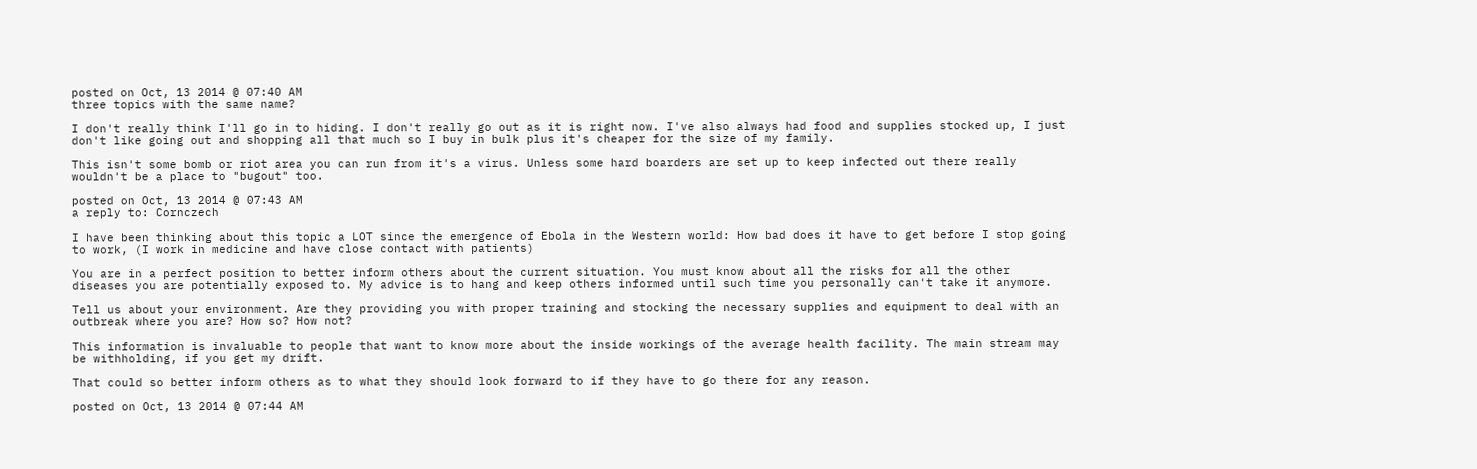posted on Oct, 13 2014 @ 07:40 AM
three topics with the same name?

I don't really think I'll go in to hiding. I don't really go out as it is right now. I've also always had food and supplies stocked up, I just don't like going out and shopping all that much so I buy in bulk plus it's cheaper for the size of my family.

This isn't some bomb or riot area you can run from it's a virus. Unless some hard boarders are set up to keep infected out there really wouldn't be a place to "bugout" too.

posted on Oct, 13 2014 @ 07:43 AM
a reply to: Cornczech

I have been thinking about this topic a LOT since the emergence of Ebola in the Western world: How bad does it have to get before I stop going to work, (I work in medicine and have close contact with patients)

You are in a perfect position to better inform others about the current situation. You must know about all the risks for all the other diseases you are potentially exposed to. My advice is to hang and keep others informed until such time you personally can't take it anymore.

Tell us about your environment. Are they providing you with proper training and stocking the necessary supplies and equipment to deal with an outbreak where you are? How so? How not?

This information is invaluable to people that want to know more about the inside workings of the average health facility. The main stream may be withholding, if you get my drift.

That could so better inform others as to what they should look forward to if they have to go there for any reason.

posted on Oct, 13 2014 @ 07:44 AM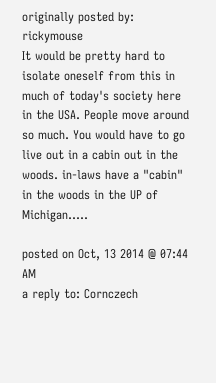originally posted by: rickymouse
It would be pretty hard to isolate oneself from this in much of today's society here in the USA. People move around so much. You would have to go live out in a cabin out in the woods. in-laws have a "cabin" in the woods in the UP of Michigan.....

posted on Oct, 13 2014 @ 07:44 AM
a reply to: Cornczech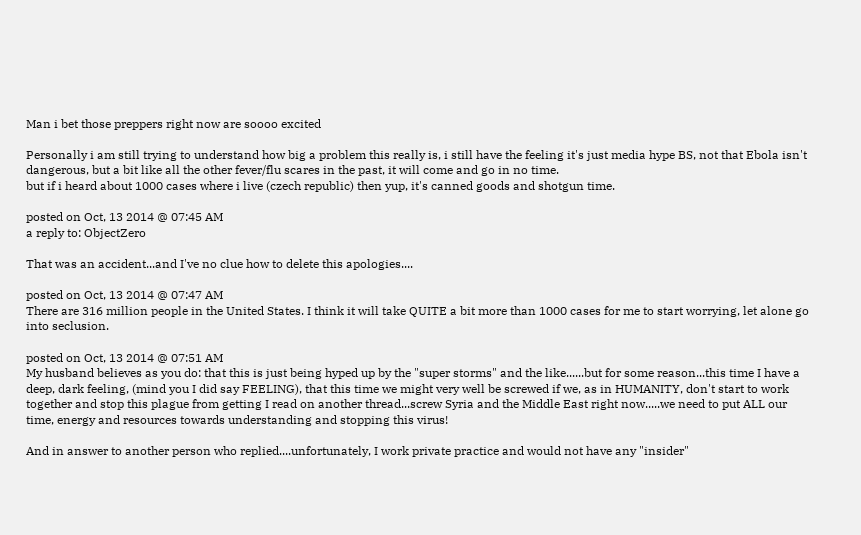Man i bet those preppers right now are soooo excited

Personally i am still trying to understand how big a problem this really is, i still have the feeling it's just media hype BS, not that Ebola isn't dangerous, but a bit like all the other fever/flu scares in the past, it will come and go in no time.
but if i heard about 1000 cases where i live (czech republic) then yup, it's canned goods and shotgun time.

posted on Oct, 13 2014 @ 07:45 AM
a reply to: ObjectZero

That was an accident...and I've no clue how to delete this apologies....

posted on Oct, 13 2014 @ 07:47 AM
There are 316 million people in the United States. I think it will take QUITE a bit more than 1000 cases for me to start worrying, let alone go into seclusion.

posted on Oct, 13 2014 @ 07:51 AM
My husband believes as you do: that this is just being hyped up by the "super storms" and the like......but for some reason...this time I have a deep, dark feeling, (mind you I did say FEELING), that this time we might very well be screwed if we, as in HUMANITY, don't start to work together and stop this plague from getting I read on another thread...screw Syria and the Middle East right now.....we need to put ALL our time, energy and resources towards understanding and stopping this virus!

And in answer to another person who replied....unfortunately, I work private practice and would not have any "insider"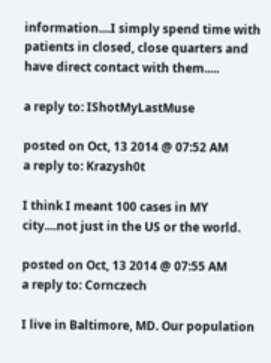information....I simply spend time with patients in closed, close quarters and have direct contact with them.....

a reply to: IShotMyLastMuse

posted on Oct, 13 2014 @ 07:52 AM
a reply to: Krazysh0t

I think I meant 100 cases in MY city....not just in the US or the world.

posted on Oct, 13 2014 @ 07:55 AM
a reply to: Cornczech

I live in Baltimore, MD. Our population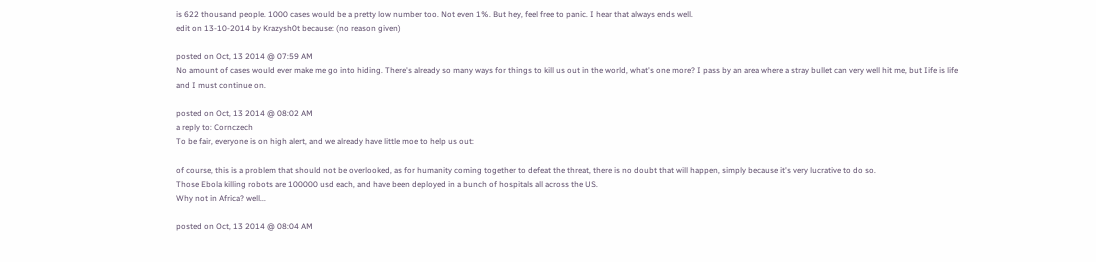is 622 thousand people. 1000 cases would be a pretty low number too. Not even 1%. But hey, feel free to panic. I hear that always ends well.
edit on 13-10-2014 by Krazysh0t because: (no reason given)

posted on Oct, 13 2014 @ 07:59 AM
No amount of cases would ever make me go into hiding. There's already so many ways for things to kill us out in the world, what's one more? I pass by an area where a stray bullet can very well hit me, but Iife is life and I must continue on.

posted on Oct, 13 2014 @ 08:02 AM
a reply to: Cornczech
To be fair, everyone is on high alert, and we already have little moe to help us out:

of course, this is a problem that should not be overlooked, as for humanity coming together to defeat the threat, there is no doubt that will happen, simply because it's very lucrative to do so.
Those Ebola killing robots are 100000 usd each, and have been deployed in a bunch of hospitals all across the US.
Why not in Africa? well...

posted on Oct, 13 2014 @ 08:04 AM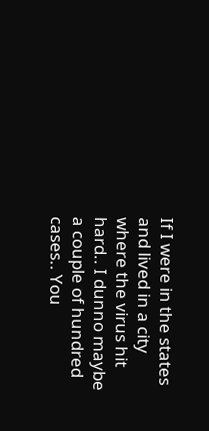If I were in the states and lived in a city where the virus hit hard.. I dunno maybe a couple of hundred cases.. You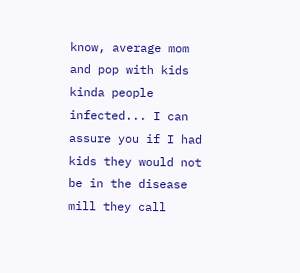know, average mom and pop with kids kinda people infected... I can assure you if I had kids they would not be in the disease mill they call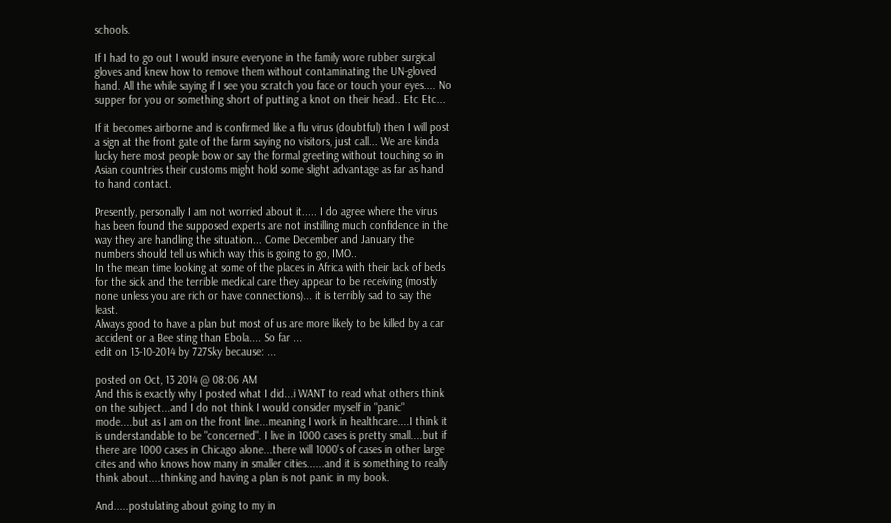schools.

If I had to go out I would insure everyone in the family wore rubber surgical gloves and knew how to remove them without contaminating the UN-gloved hand. All the while saying if I see you scratch you face or touch your eyes.... No supper for you or something short of putting a knot on their head.. Etc Etc...

If it becomes airborne and is confirmed like a flu virus (doubtful) then I will post a sign at the front gate of the farm saying no visitors, just call... We are kinda lucky here most people bow or say the formal greeting without touching so in Asian countries their customs might hold some slight advantage as far as hand to hand contact.

Presently, personally I am not worried about it..... I do agree where the virus has been found the supposed experts are not instilling much confidence in the way they are handling the situation... Come December and January the numbers should tell us which way this is going to go, IMO..
In the mean time looking at some of the places in Africa with their lack of beds for the sick and the terrible medical care they appear to be receiving (mostly none unless you are rich or have connections)... it is terribly sad to say the least.
Always good to have a plan but most of us are more likely to be killed by a car accident or a Bee sting than Ebola.... So far ...
edit on 13-10-2014 by 727Sky because: ...

posted on Oct, 13 2014 @ 08:06 AM
And this is exactly why I posted what I did...i WANT to read what others think on the subject...and I do not think I would consider myself in "panic" mode....but as I am on the front line...meaning I work in healthcare....I think it is understandable to be "concerned". I live in 1000 cases is pretty small....but if there are 1000 cases in Chicago alone...there will 1000's of cases in other large cites and who knows how many in smaller cities......and it is something to really think about....thinking and having a plan is not panic in my book.

And.....postulating about going to my in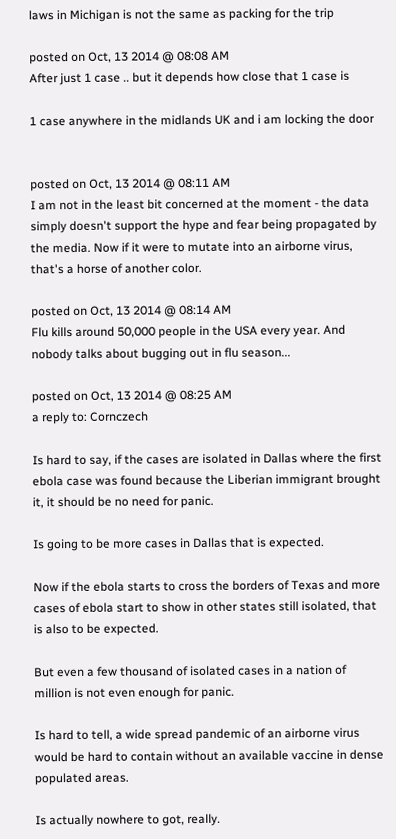laws in Michigan is not the same as packing for the trip

posted on Oct, 13 2014 @ 08:08 AM
After just 1 case .. but it depends how close that 1 case is

1 case anywhere in the midlands UK and i am locking the door


posted on Oct, 13 2014 @ 08:11 AM
I am not in the least bit concerned at the moment - the data simply doesn't support the hype and fear being propagated by the media. Now if it were to mutate into an airborne virus, that's a horse of another color.

posted on Oct, 13 2014 @ 08:14 AM
Flu kills around 50,000 people in the USA every year. And nobody talks about bugging out in flu season...

posted on Oct, 13 2014 @ 08:25 AM
a reply to: Cornczech

Is hard to say, if the cases are isolated in Dallas where the first ebola case was found because the Liberian immigrant brought it, it should be no need for panic.

Is going to be more cases in Dallas that is expected.

Now if the ebola starts to cross the borders of Texas and more cases of ebola start to show in other states still isolated, that is also to be expected.

But even a few thousand of isolated cases in a nation of million is not even enough for panic.

Is hard to tell, a wide spread pandemic of an airborne virus would be hard to contain without an available vaccine in dense populated areas.

Is actually nowhere to got, really.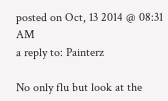posted on Oct, 13 2014 @ 08:31 AM
a reply to: Painterz

No only flu but look at the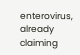enterovirus, already claiming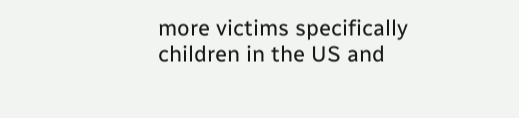more victims specifically children in the US and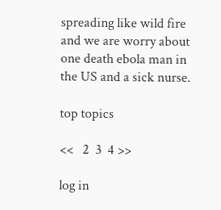spreading like wild fire and we are worry about one death ebola man in the US and a sick nurse.

top topics

<<   2  3  4 >>

log in